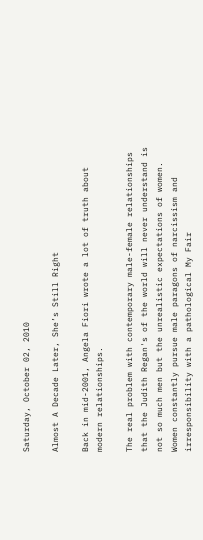Saturday, October 02, 2010

Almost A Decade Later, She’s Still Right

Back in mid-2001, Angela Fiori wrote a lot of truth about modern relationships.

The real problem with contemporary male-female relationships that the Judith Regan's of the world will never understand is not so much men but the unrealistic expectations of women. Women constantly pursue male paragons of narcissism and irresponsibility with a pathological My Fair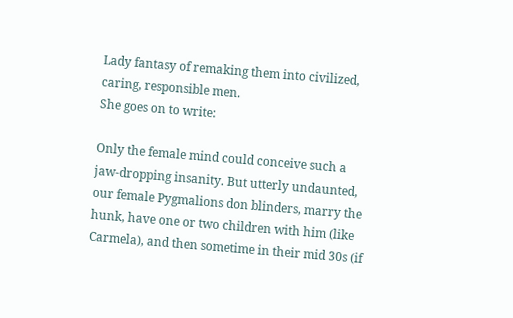Lady fantasy of remaking them into civilized, caring, responsible men.
She goes on to write:

Only the female mind could conceive such a jaw-dropping insanity. But utterly undaunted, our female Pygmalions don blinders, marry the hunk, have one or two children with him (like Carmela), and then sometime in their mid 30s (if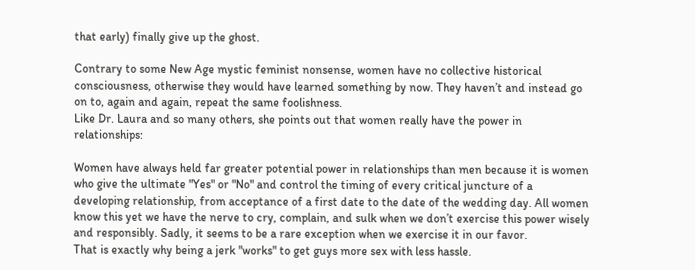that early) finally give up the ghost.

Contrary to some New Age mystic feminist nonsense, women have no collective historical consciousness, otherwise they would have learned something by now. They haven’t and instead go on to, again and again, repeat the same foolishness.
Like Dr. Laura and so many others, she points out that women really have the power in relationships:

Women have always held far greater potential power in relationships than men because it is women who give the ultimate "Yes" or "No" and control the timing of every critical juncture of a developing relationship, from acceptance of a first date to the date of the wedding day. All women know this yet we have the nerve to cry, complain, and sulk when we don’t exercise this power wisely and responsibly. Sadly, it seems to be a rare exception when we exercise it in our favor.
That is exactly why being a jerk "works" to get guys more sex with less hassle.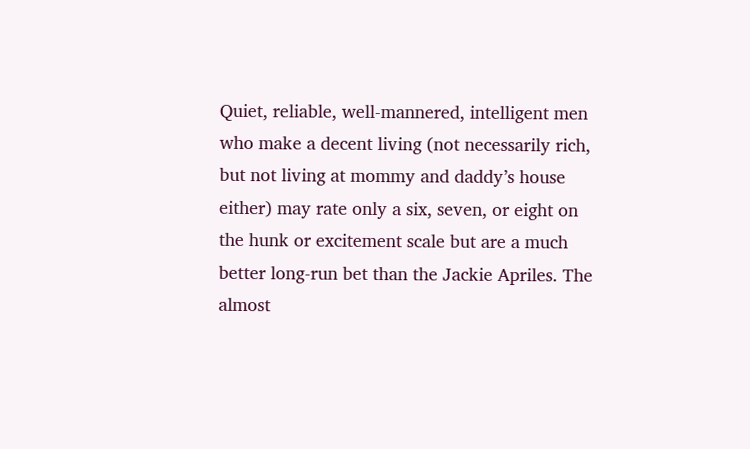Quiet, reliable, well-mannered, intelligent men who make a decent living (not necessarily rich, but not living at mommy and daddy’s house either) may rate only a six, seven, or eight on the hunk or excitement scale but are a much better long-run bet than the Jackie Apriles. The almost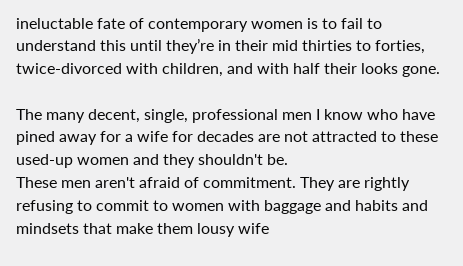ineluctable fate of contemporary women is to fail to understand this until they’re in their mid thirties to forties, twice-divorced with children, and with half their looks gone.

The many decent, single, professional men I know who have pined away for a wife for decades are not attracted to these used-up women and they shouldn't be.
These men aren't afraid of commitment. They are rightly refusing to commit to women with baggage and habits and mindsets that make them lousy wife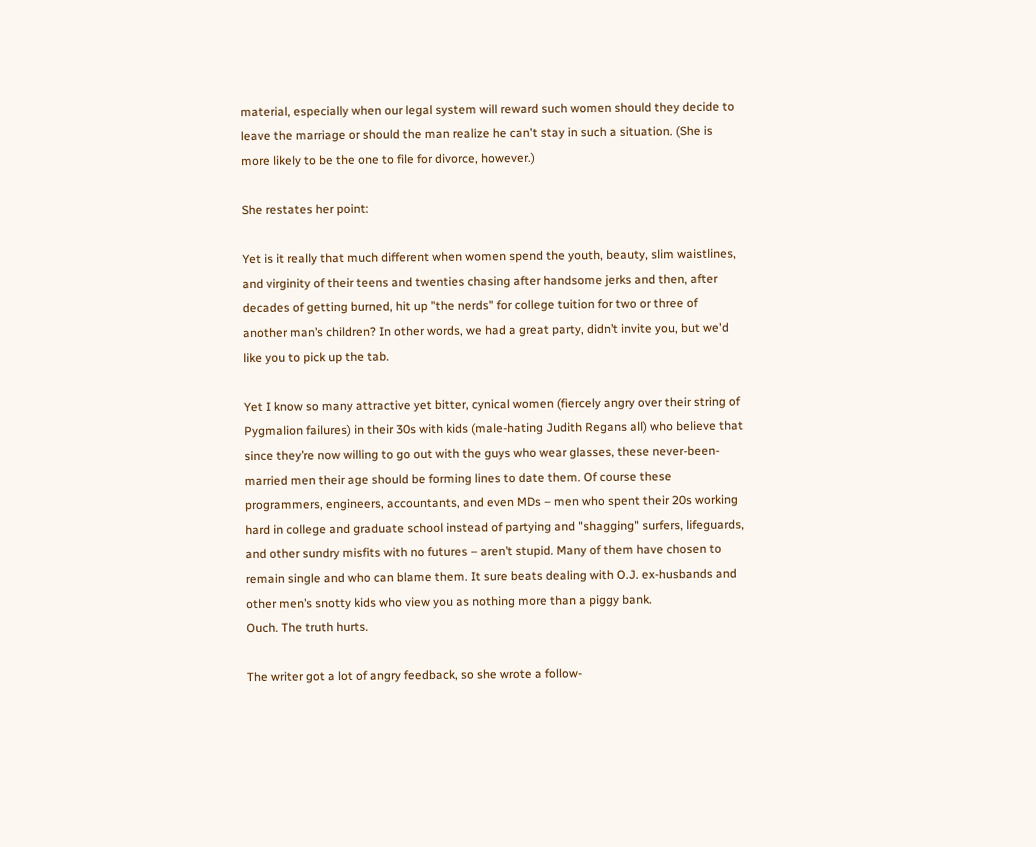material, especially when our legal system will reward such women should they decide to leave the marriage or should the man realize he can't stay in such a situation. (She is more likely to be the one to file for divorce, however.)

She restates her point:

Yet is it really that much different when women spend the youth, beauty, slim waistlines, and virginity of their teens and twenties chasing after handsome jerks and then, after decades of getting burned, hit up "the nerds" for college tuition for two or three of another man’s children? In other words, we had a great party, didn’t invite you, but we'd like you to pick up the tab.

Yet I know so many attractive yet bitter, cynical women (fiercely angry over their string of Pygmalion failures) in their 30s with kids (male-hating Judith Regans all) who believe that since they’re now willing to go out with the guys who wear glasses, these never-been-married men their age should be forming lines to date them. Of course these programmers, engineers, accountants, and even MDs – men who spent their 20s working hard in college and graduate school instead of partying and "shagging" surfers, lifeguards, and other sundry misfits with no futures – aren’t stupid. Many of them have chosen to remain single and who can blame them. It sure beats dealing with O.J. ex-husbands and other men’s snotty kids who view you as nothing more than a piggy bank.
Ouch. The truth hurts.

The writer got a lot of angry feedback, so she wrote a follow-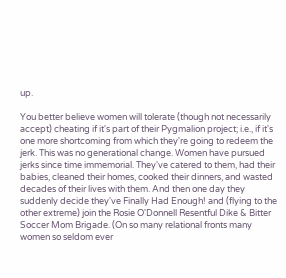up.

You better believe women will tolerate (though not necessarily accept) cheating if it's part of their Pygmalion project; i.e., if it's one more shortcoming from which they're going to redeem the jerk. This was no generational change. Women have pursued jerks since time immemorial. They've catered to them, had their babies, cleaned their homes, cooked their dinners, and wasted decades of their lives with them. And then one day they suddenly decide they've Finally Had Enough! and (flying to the other extreme) join the Rosie O'Donnell Resentful Dike & Bitter Soccer Mom Brigade. (On so many relational fronts many women so seldom ever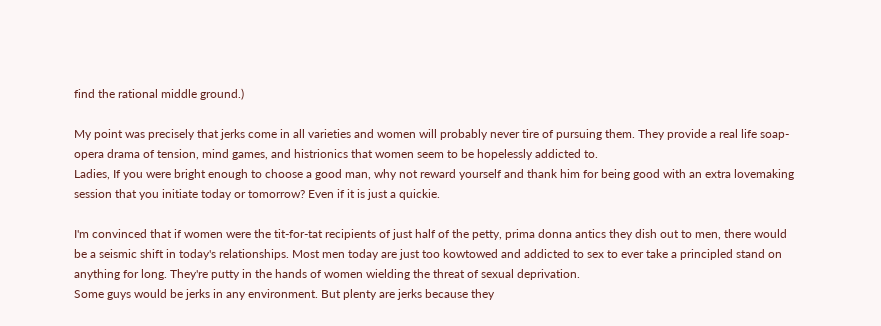find the rational middle ground.)

My point was precisely that jerks come in all varieties and women will probably never tire of pursuing them. They provide a real life soap-opera drama of tension, mind games, and histrionics that women seem to be hopelessly addicted to.
Ladies, If you were bright enough to choose a good man, why not reward yourself and thank him for being good with an extra lovemaking session that you initiate today or tomorrow? Even if it is just a quickie.

I'm convinced that if women were the tit-for-tat recipients of just half of the petty, prima donna antics they dish out to men, there would be a seismic shift in today's relationships. Most men today are just too kowtowed and addicted to sex to ever take a principled stand on anything for long. They're putty in the hands of women wielding the threat of sexual deprivation.
Some guys would be jerks in any environment. But plenty are jerks because they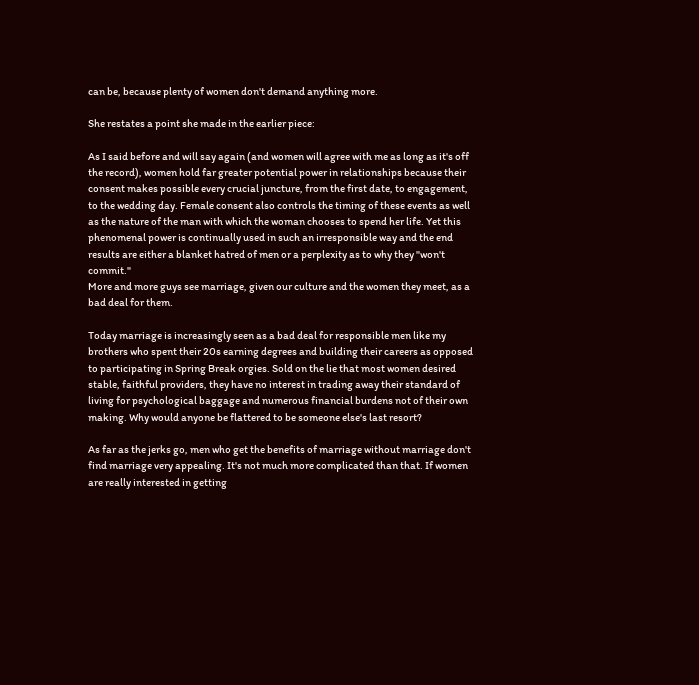can be, because plenty of women don't demand anything more.

She restates a point she made in the earlier piece:

As I said before and will say again (and women will agree with me as long as it's off the record), women hold far greater potential power in relationships because their consent makes possible every crucial juncture, from the first date, to engagement, to the wedding day. Female consent also controls the timing of these events as well as the nature of the man with which the woman chooses to spend her life. Yet this phenomenal power is continually used in such an irresponsible way and the end results are either a blanket hatred of men or a perplexity as to why they "won't commit."
More and more guys see marriage, given our culture and the women they meet, as a bad deal for them.

Today marriage is increasingly seen as a bad deal for responsible men like my brothers who spent their 20s earning degrees and building their careers as opposed to participating in Spring Break orgies. Sold on the lie that most women desired stable, faithful providers, they have no interest in trading away their standard of living for psychological baggage and numerous financial burdens not of their own making. Why would anyone be flattered to be someone else's last resort?

As far as the jerks go, men who get the benefits of marriage without marriage don't find marriage very appealing. It's not much more complicated than that. If women are really interested in getting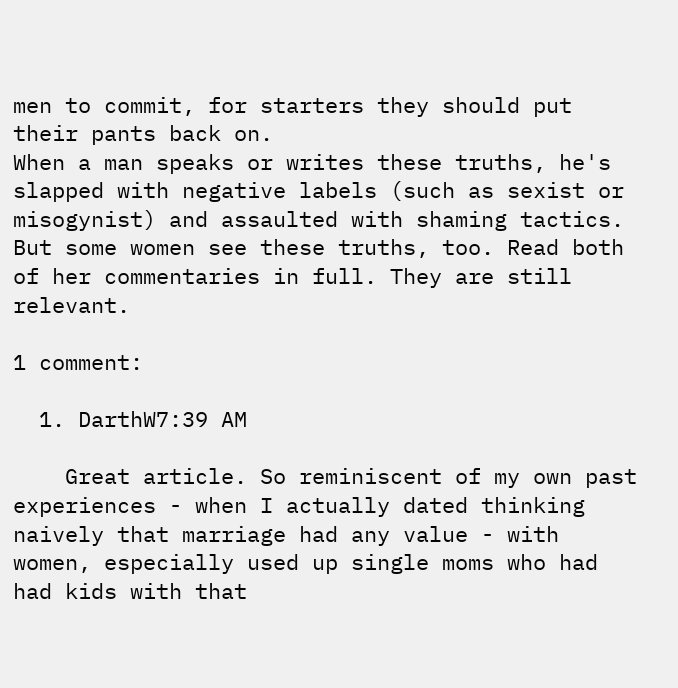men to commit, for starters they should put their pants back on.
When a man speaks or writes these truths, he's slapped with negative labels (such as sexist or misogynist) and assaulted with shaming tactics. But some women see these truths, too. Read both of her commentaries in full. They are still relevant.

1 comment:

  1. DarthW7:39 AM

    Great article. So reminiscent of my own past experiences - when I actually dated thinking naively that marriage had any value - with women, especially used up single moms who had had kids with that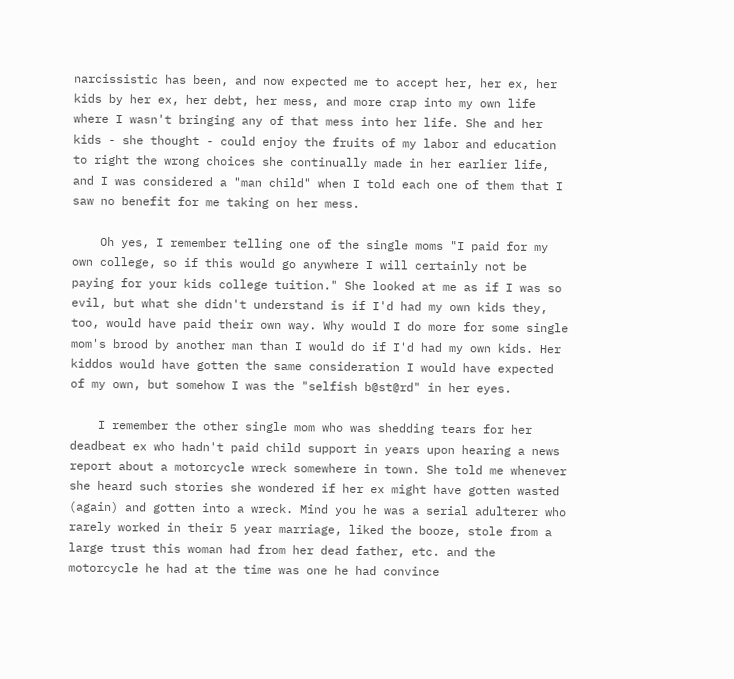narcissistic has been, and now expected me to accept her, her ex, her kids by her ex, her debt, her mess, and more crap into my own life where I wasn't bringing any of that mess into her life. She and her kids - she thought - could enjoy the fruits of my labor and education to right the wrong choices she continually made in her earlier life, and I was considered a "man child" when I told each one of them that I saw no benefit for me taking on her mess.

    Oh yes, I remember telling one of the single moms "I paid for my own college, so if this would go anywhere I will certainly not be paying for your kids college tuition." She looked at me as if I was so evil, but what she didn't understand is if I'd had my own kids they, too, would have paid their own way. Why would I do more for some single mom's brood by another man than I would do if I'd had my own kids. Her kiddos would have gotten the same consideration I would have expected of my own, but somehow I was the "selfish b@st@rd" in her eyes.

    I remember the other single mom who was shedding tears for her deadbeat ex who hadn't paid child support in years upon hearing a news report about a motorcycle wreck somewhere in town. She told me whenever she heard such stories she wondered if her ex might have gotten wasted (again) and gotten into a wreck. Mind you he was a serial adulterer who rarely worked in their 5 year marriage, liked the booze, stole from a large trust this woman had from her dead father, etc. and the motorcycle he had at the time was one he had convince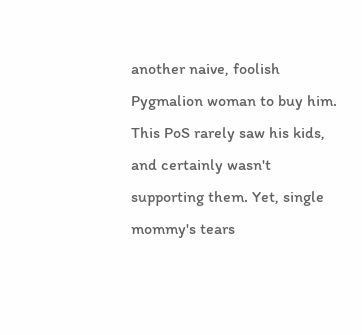another naive, foolish Pygmalion woman to buy him. This PoS rarely saw his kids, and certainly wasn't supporting them. Yet, single mommy's tears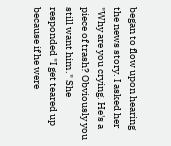began to flow upon hearing the news story. I asked her "Why are you crying. He's a piece of trash? Obviously you still want him." She responded "I get teared up because if he were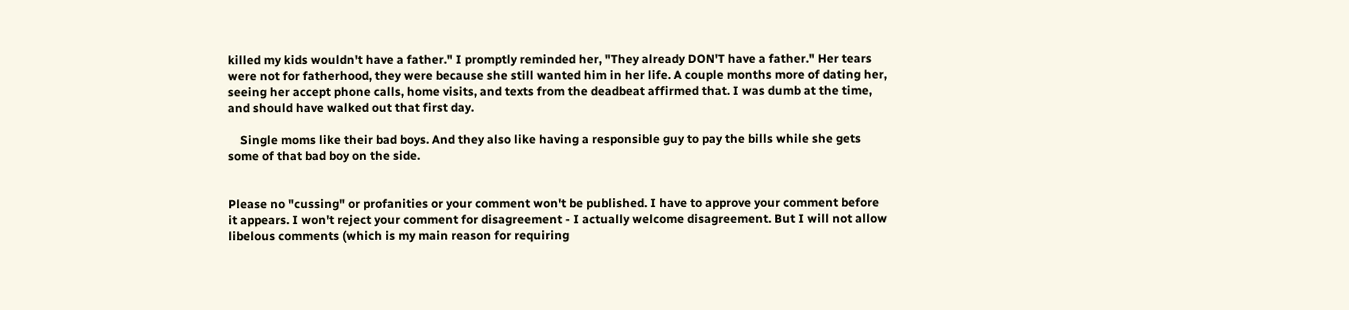killed my kids wouldn't have a father." I promptly reminded her, "They already DON'T have a father." Her tears were not for fatherhood, they were because she still wanted him in her life. A couple months more of dating her, seeing her accept phone calls, home visits, and texts from the deadbeat affirmed that. I was dumb at the time, and should have walked out that first day.

    Single moms like their bad boys. And they also like having a responsible guy to pay the bills while she gets some of that bad boy on the side.


Please no "cussing" or profanities or your comment won't be published. I have to approve your comment before it appears. I won't reject your comment for disagreement - I actually welcome disagreement. But I will not allow libelous comments (which is my main reason for requiring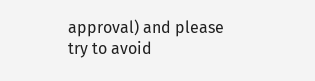approval) and please try to avoid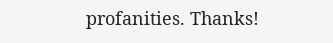profanities. Thanks!